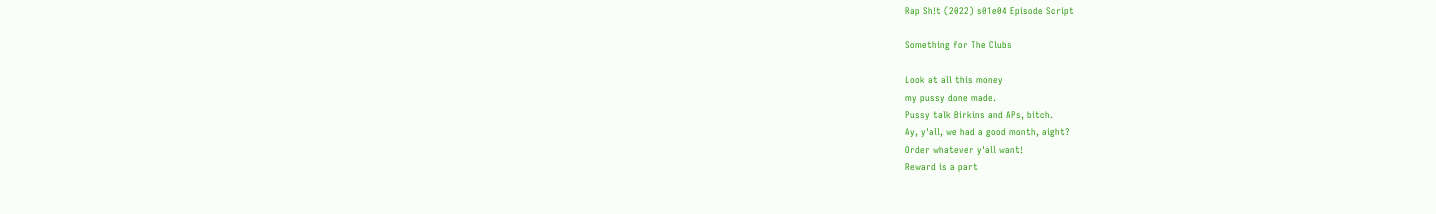Rap Sh!t (2022) s01e04 Episode Script

Something for The Clubs

Look at all this money
my pussy done made.
Pussy talk Birkins and APs, bitch.
Ay, y'all, we had a good month, aight?
Order whatever y'all want!
Reward is a part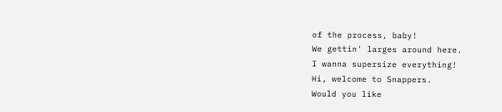of the process, baby!
We gettin' larges around here.
I wanna supersize everything!
Hi, welcome to Snappers.
Would you like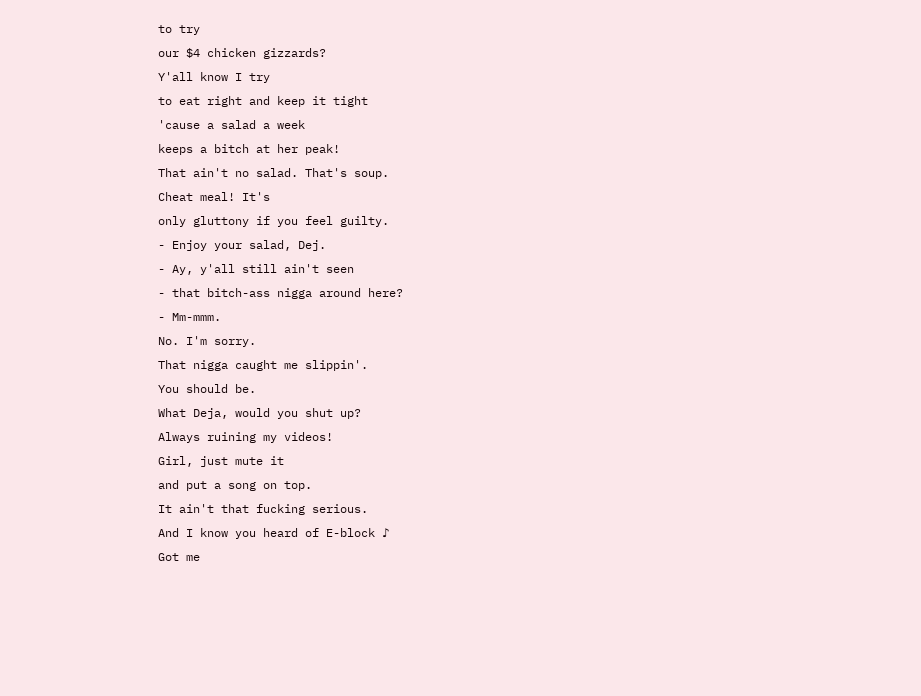to try
our $4 chicken gizzards?
Y'all know I try
to eat right and keep it tight
'cause a salad a week
keeps a bitch at her peak!
That ain't no salad. That's soup.
Cheat meal! It's
only gluttony if you feel guilty.
- Enjoy your salad, Dej.
- Ay, y'all still ain't seen
- that bitch-ass nigga around here?
- Mm-mmm.
No. I'm sorry.
That nigga caught me slippin'.
You should be.
What Deja, would you shut up?
Always ruining my videos!
Girl, just mute it
and put a song on top.
It ain't that fucking serious.
And I know you heard of E-block ♪
Got me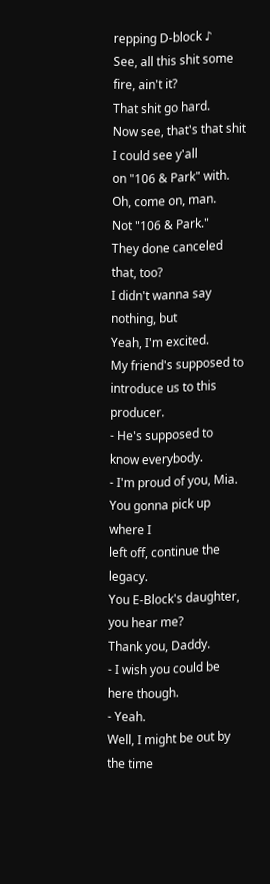repping D-block ♪
See, all this shit some fire, ain't it?
That shit go hard.
Now see, that's that shit
I could see y'all
on "106 & Park" with.
Oh, come on, man.
Not "106 & Park."
They done canceled that, too?
I didn't wanna say nothing, but
Yeah, I'm excited.
My friend's supposed to
introduce us to this producer.
- He's supposed to know everybody.
- I'm proud of you, Mia.
You gonna pick up where I
left off, continue the legacy.
You E-Block's daughter, you hear me?
Thank you, Daddy.
- I wish you could be here though.
- Yeah.
Well, I might be out by the time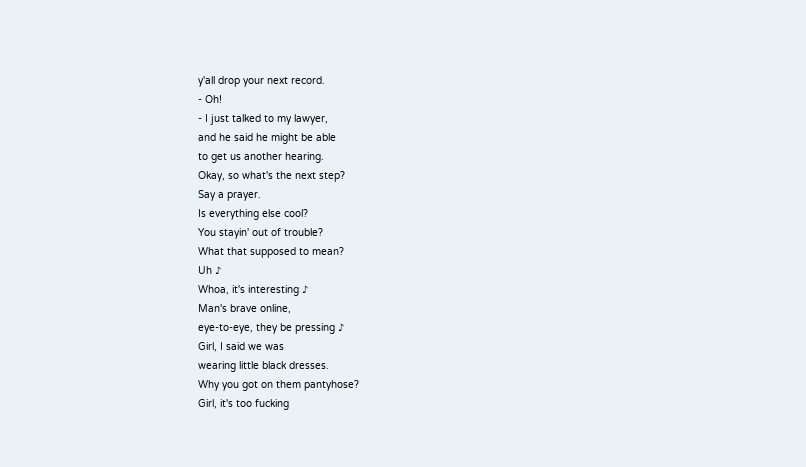y'all drop your next record.
- Oh!
- I just talked to my lawyer,
and he said he might be able
to get us another hearing.
Okay, so what's the next step?
Say a prayer.
Is everything else cool?
You stayin' out of trouble?
What that supposed to mean?
Uh ♪
Whoa, it's interesting ♪
Man's brave online,
eye-to-eye, they be pressing ♪
Girl, I said we was
wearing little black dresses.
Why you got on them pantyhose?
Girl, it's too fucking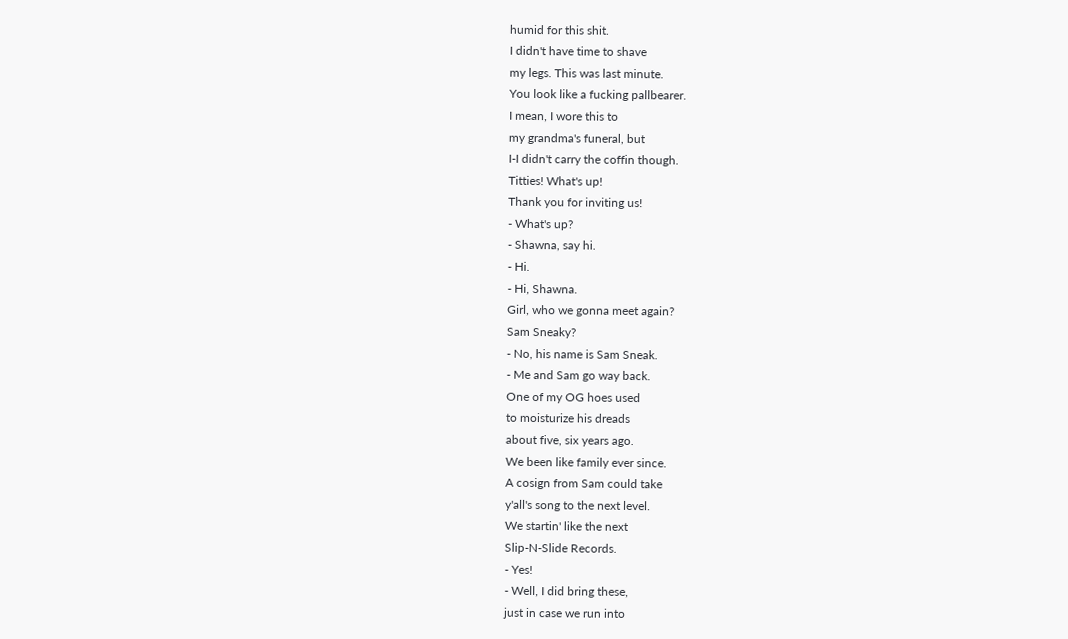humid for this shit.
I didn't have time to shave
my legs. This was last minute.
You look like a fucking pallbearer.
I mean, I wore this to
my grandma's funeral, but
I-I didn't carry the coffin though.
Titties! What's up!
Thank you for inviting us!
- What's up?
- Shawna, say hi.
- Hi.
- Hi, Shawna.
Girl, who we gonna meet again?
Sam Sneaky?
- No, his name is Sam Sneak.
- Me and Sam go way back.
One of my OG hoes used
to moisturize his dreads
about five, six years ago.
We been like family ever since.
A cosign from Sam could take
y'all's song to the next level.
We startin' like the next
Slip-N-Slide Records.
- Yes!
- Well, I did bring these,
just in case we run into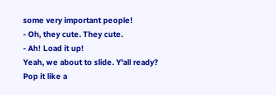some very important people!
- Oh, they cute. They cute.
- Ah! Load it up!
Yeah, we about to slide. Y'all ready?
Pop it like a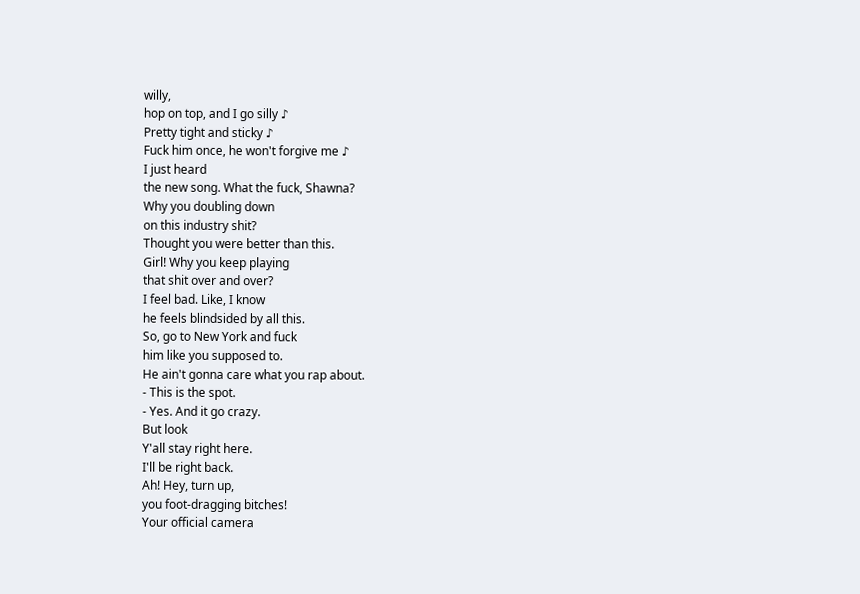willy,
hop on top, and I go silly ♪
Pretty tight and sticky ♪
Fuck him once, he won't forgive me ♪
I just heard
the new song. What the fuck, Shawna?
Why you doubling down
on this industry shit?
Thought you were better than this.
Girl! Why you keep playing
that shit over and over?
I feel bad. Like, I know
he feels blindsided by all this.
So, go to New York and fuck
him like you supposed to.
He ain't gonna care what you rap about.
- This is the spot.
- Yes. And it go crazy.
But look
Y'all stay right here.
I'll be right back.
Ah! Hey, turn up,
you foot-dragging bitches!
Your official camera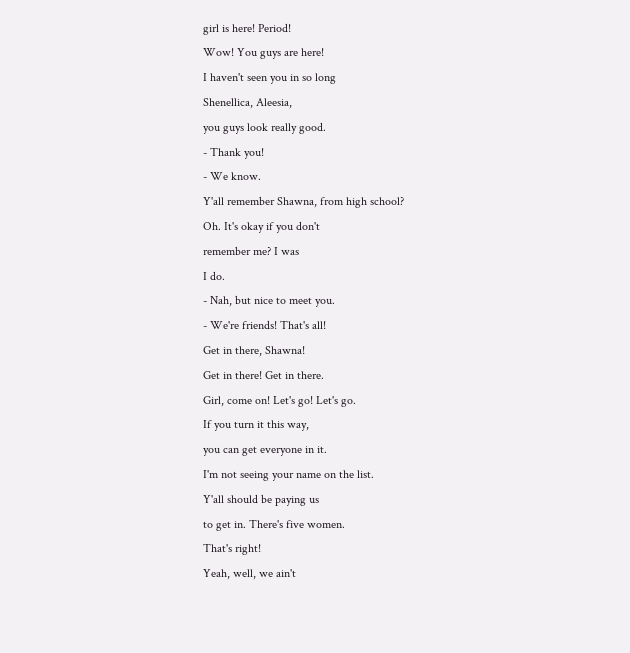girl is here! Period!
Wow! You guys are here!
I haven't seen you in so long
Shenellica, Aleesia,
you guys look really good.
- Thank you!
- We know.
Y'all remember Shawna, from high school?
Oh. It's okay if you don't
remember me? I was
I do.
- Nah, but nice to meet you.
- We're friends! That's all!
Get in there, Shawna!
Get in there! Get in there.
Girl, come on! Let's go! Let's go.
If you turn it this way,
you can get everyone in it.
I'm not seeing your name on the list.
Y'all should be paying us
to get in. There's five women.
That's right!
Yeah, well, we ain't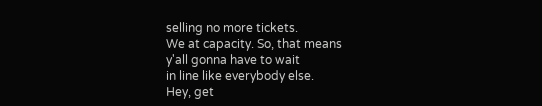selling no more tickets.
We at capacity. So, that means
y'all gonna have to wait
in line like everybody else.
Hey, get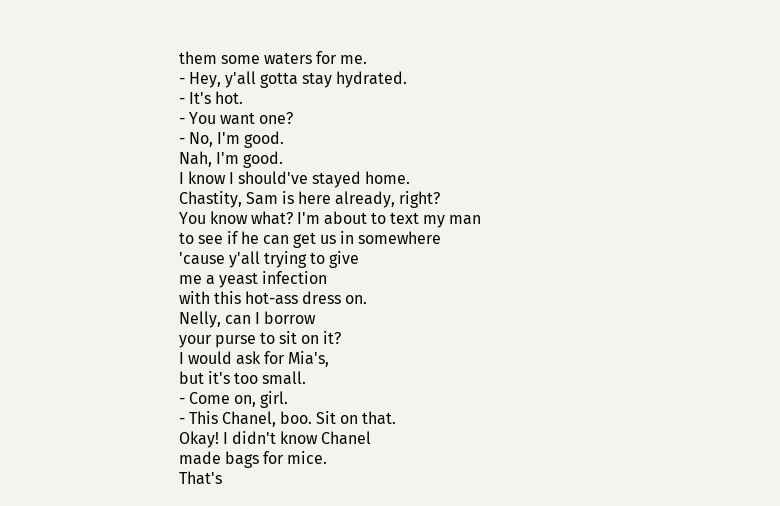them some waters for me.
- Hey, y'all gotta stay hydrated.
- It's hot.
- You want one?
- No, I'm good.
Nah, I'm good.
I know I should've stayed home.
Chastity, Sam is here already, right?
You know what? I'm about to text my man
to see if he can get us in somewhere
'cause y'all trying to give
me a yeast infection
with this hot-ass dress on.
Nelly, can I borrow
your purse to sit on it?
I would ask for Mia's,
but it's too small.
- Come on, girl.
- This Chanel, boo. Sit on that.
Okay! I didn't know Chanel
made bags for mice.
That's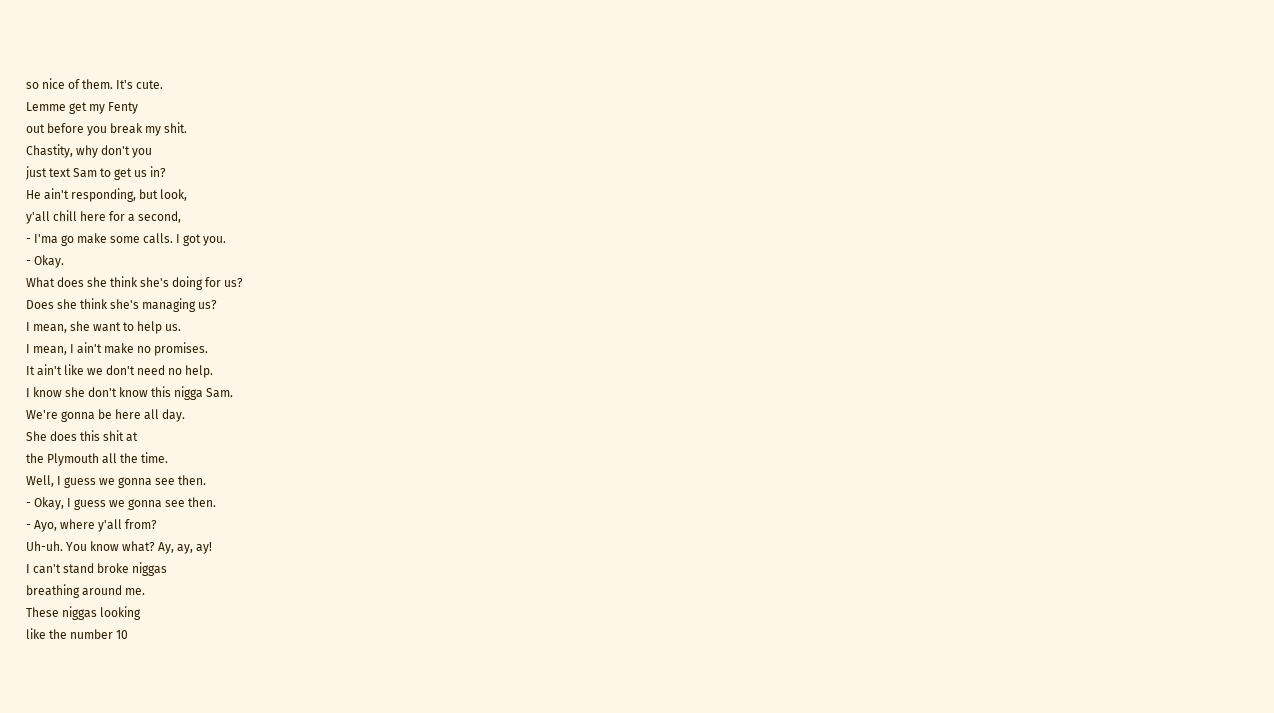so nice of them. It's cute.
Lemme get my Fenty
out before you break my shit.
Chastity, why don't you
just text Sam to get us in?
He ain't responding, but look,
y'all chill here for a second,
- I'ma go make some calls. I got you.
- Okay.
What does she think she's doing for us?
Does she think she's managing us?
I mean, she want to help us.
I mean, I ain't make no promises.
It ain't like we don't need no help.
I know she don't know this nigga Sam.
We're gonna be here all day.
She does this shit at
the Plymouth all the time.
Well, I guess we gonna see then.
- Okay, I guess we gonna see then.
- Ayo, where y'all from?
Uh-uh. You know what? Ay, ay, ay!
I can't stand broke niggas
breathing around me.
These niggas looking
like the number 10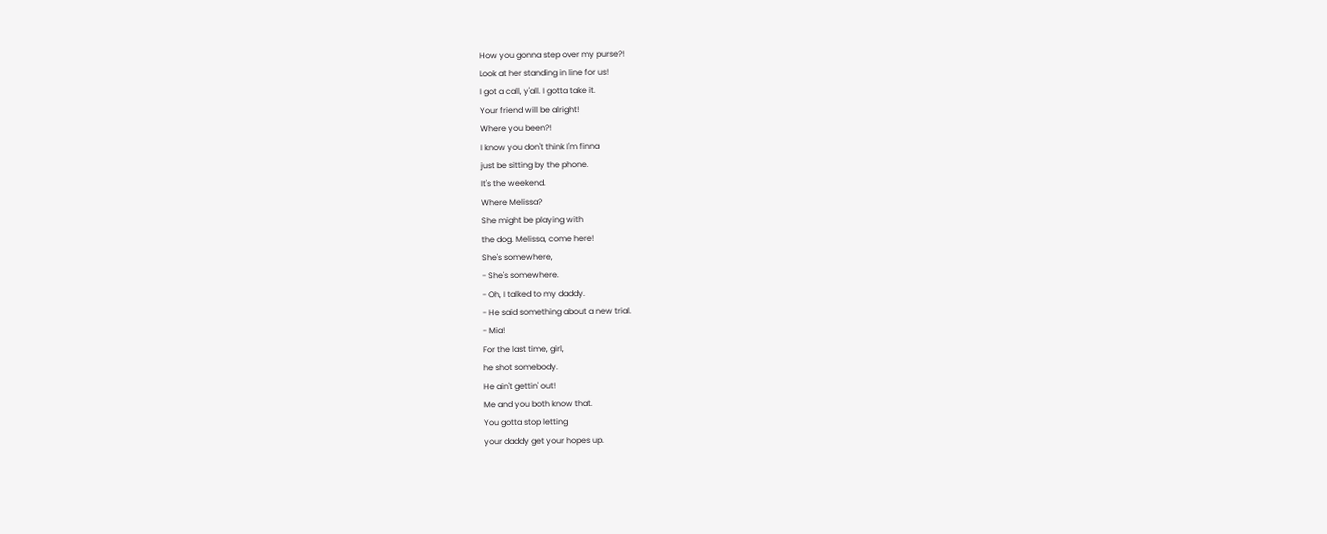How you gonna step over my purse?!
Look at her standing in line for us!
I got a call, y'all. I gotta take it.
Your friend will be alright!
Where you been?!
I know you don't think I'm finna
just be sitting by the phone.
It's the weekend.
Where Melissa?
She might be playing with
the dog. Melissa, come here!
She's somewhere,
- She's somewhere.
- Oh, I talked to my daddy.
- He said something about a new trial.
- Mia!
For the last time, girl,
he shot somebody.
He ain't gettin' out!
Me and you both know that.
You gotta stop letting
your daddy get your hopes up.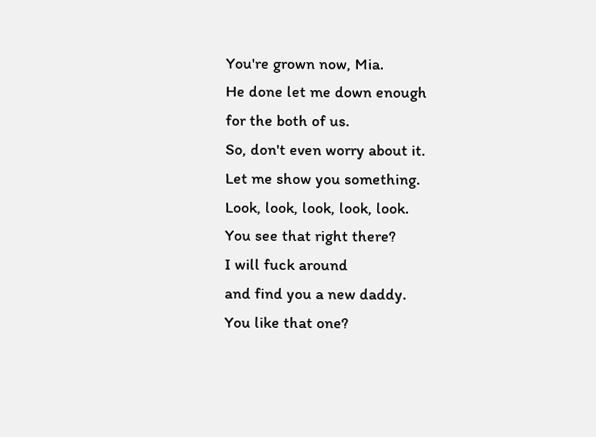You're grown now, Mia.
He done let me down enough
for the both of us.
So, don't even worry about it.
Let me show you something.
Look, look, look, look, look.
You see that right there?
I will fuck around
and find you a new daddy.
You like that one?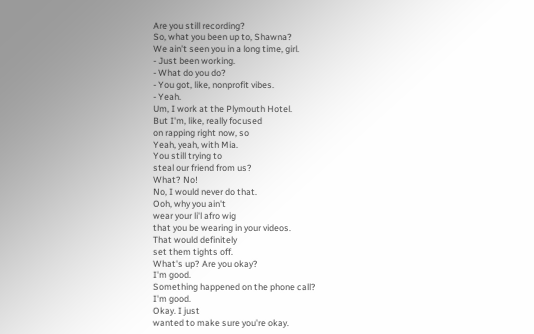Are you still recording?
So, what you been up to, Shawna?
We ain't seen you in a long time, girl.
- Just been working.
- What do you do?
- You got, like, nonprofit vibes.
- Yeah.
Um, I work at the Plymouth Hotel.
But I'm, like, really focused
on rapping right now, so
Yeah, yeah, with Mia.
You still trying to
steal our friend from us?
What? No!
No, I would never do that.
Ooh, why you ain't
wear your li'l afro wig
that you be wearing in your videos.
That would definitely
set them tights off.
What's up? Are you okay?
I'm good.
Something happened on the phone call?
I'm good.
Okay. I just
wanted to make sure you're okay.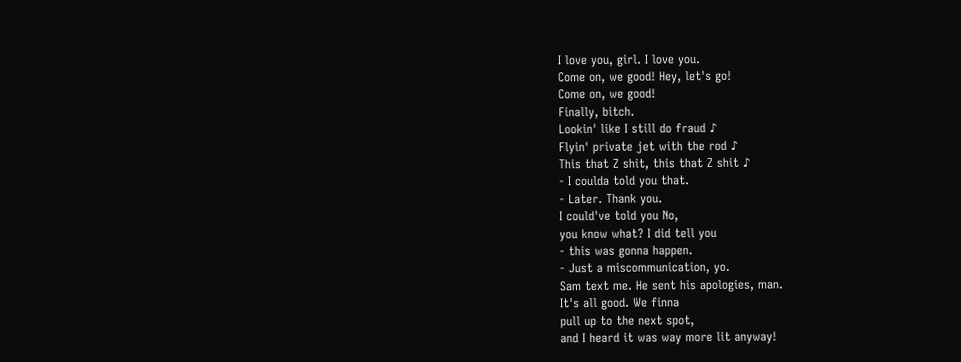I love you, girl. I love you.
Come on, we good! Hey, let's go!
Come on, we good!
Finally, bitch.
Lookin' like I still do fraud ♪
Flyin' private jet with the rod ♪
This that Z shit, this that Z shit ♪
- I coulda told you that.
- Later. Thank you.
I could've told you No,
you know what? I did tell you
- this was gonna happen.
- Just a miscommunication, yo.
Sam text me. He sent his apologies, man.
It's all good. We finna
pull up to the next spot,
and I heard it was way more lit anyway!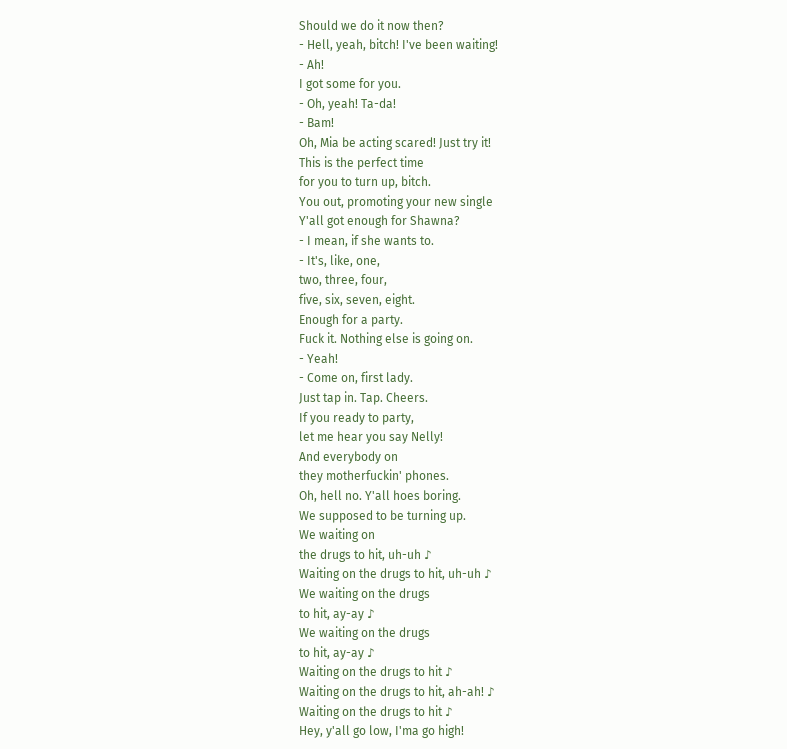Should we do it now then?
- Hell, yeah, bitch! I've been waiting!
- Ah!
I got some for you.
- Oh, yeah! Ta-da!
- Bam!
Oh, Mia be acting scared! Just try it!
This is the perfect time
for you to turn up, bitch.
You out, promoting your new single
Y'all got enough for Shawna?
- I mean, if she wants to.
- It's, like, one,
two, three, four,
five, six, seven, eight.
Enough for a party.
Fuck it. Nothing else is going on.
- Yeah!
- Come on, first lady.
Just tap in. Tap. Cheers.
If you ready to party,
let me hear you say Nelly!
And everybody on
they motherfuckin' phones.
Oh, hell no. Y'all hoes boring.
We supposed to be turning up.
We waiting on
the drugs to hit, uh-uh ♪
Waiting on the drugs to hit, uh-uh ♪
We waiting on the drugs
to hit, ay-ay ♪
We waiting on the drugs
to hit, ay-ay ♪
Waiting on the drugs to hit ♪
Waiting on the drugs to hit, ah-ah! ♪
Waiting on the drugs to hit ♪
Hey, y'all go low, I'ma go high!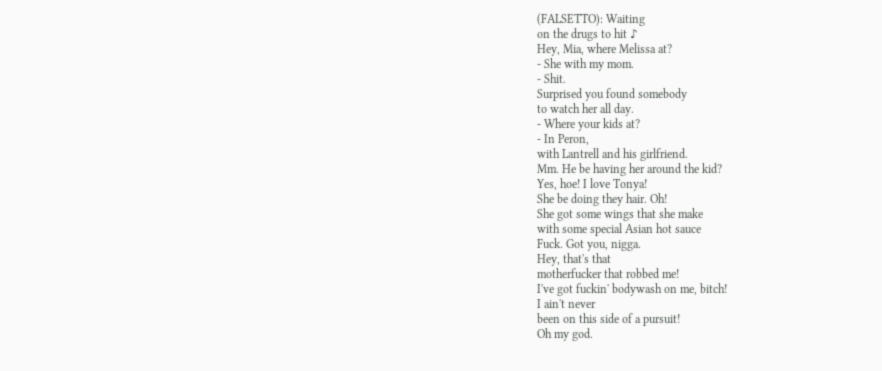(FALSETTO): Waiting
on the drugs to hit ♪
Hey, Mia, where Melissa at?
- She with my mom.
- Shit.
Surprised you found somebody
to watch her all day.
- Where your kids at?
- In Peron,
with Lantrell and his girlfriend.
Mm. He be having her around the kid?
Yes, hoe! I love Tonya!
She be doing they hair. Oh!
She got some wings that she make
with some special Asian hot sauce
Fuck. Got you, nigga.
Hey, that's that
motherfucker that robbed me!
I've got fuckin' bodywash on me, bitch!
I ain't never
been on this side of a pursuit!
Oh my god.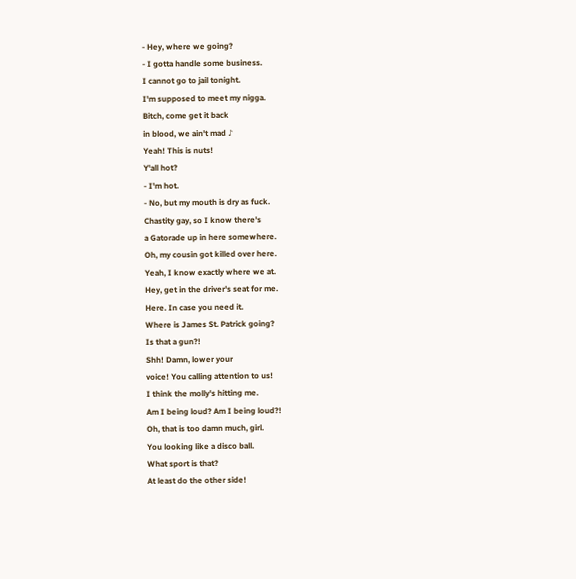- Hey, where we going?
- I gotta handle some business.
I cannot go to jail tonight.
I'm supposed to meet my nigga.
Bitch, come get it back
in blood, we ain't mad ♪
Yeah! This is nuts!
Y'all hot?
- I'm hot.
- No, but my mouth is dry as fuck.
Chastity gay, so I know there's
a Gatorade up in here somewhere.
Oh, my cousin got killed over here.
Yeah, I know exactly where we at.
Hey, get in the driver's seat for me.
Here. In case you need it.
Where is James St. Patrick going?
Is that a gun?!
Shh! Damn, lower your
voice! You calling attention to us!
I think the molly's hitting me.
Am I being loud? Am I being loud?!
Oh, that is too damn much, girl.
You looking like a disco ball.
What sport is that?
At least do the other side!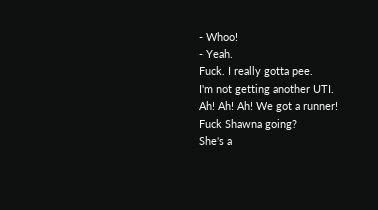- Whoo!
- Yeah.
Fuck. I really gotta pee.
I'm not getting another UTI.
Ah! Ah! Ah! We got a runner!
Fuck Shawna going?
She's a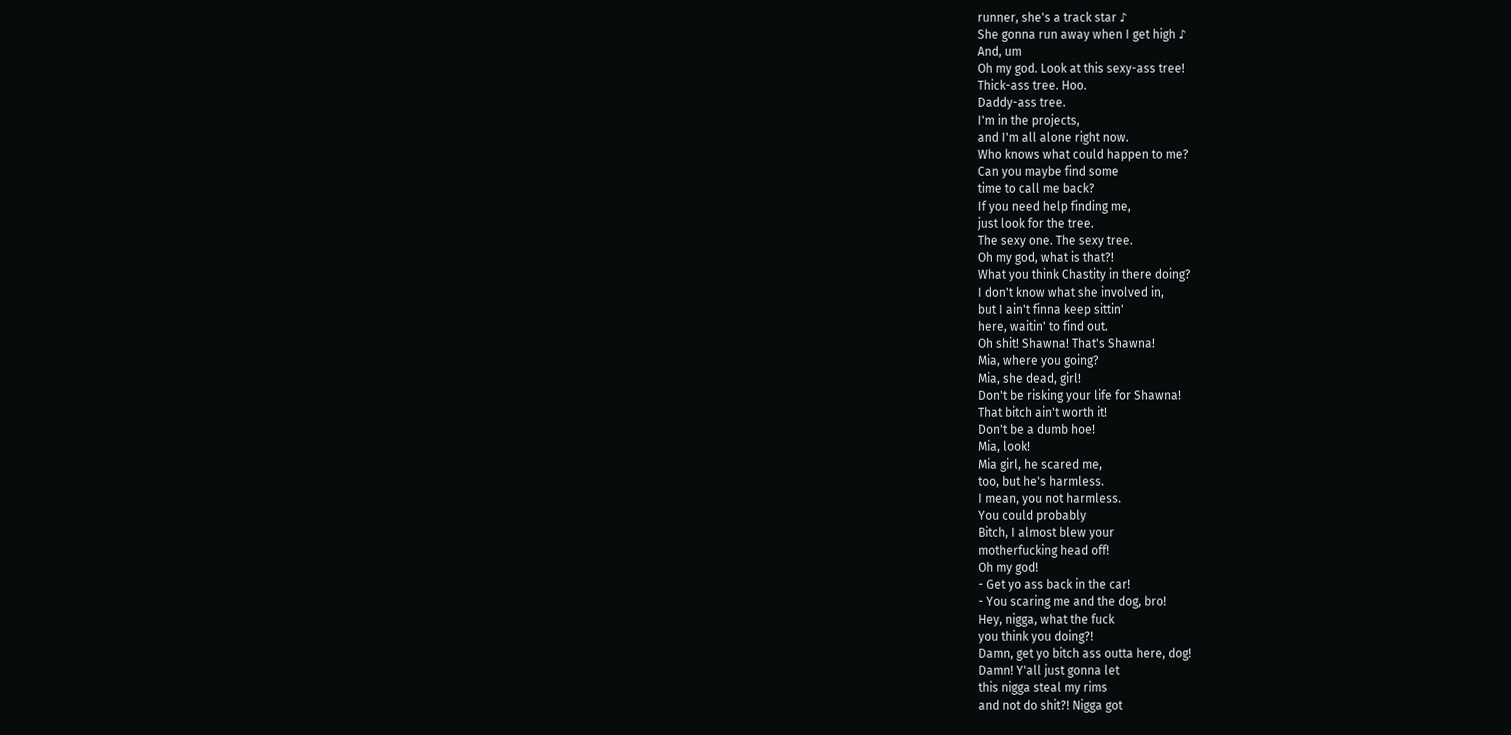runner, she's a track star ♪
She gonna run away when I get high ♪
And, um
Oh my god. Look at this sexy-ass tree!
Thick-ass tree. Hoo.
Daddy-ass tree.
I'm in the projects,
and I'm all alone right now.
Who knows what could happen to me?
Can you maybe find some
time to call me back?
If you need help finding me,
just look for the tree.
The sexy one. The sexy tree.
Oh my god, what is that?!
What you think Chastity in there doing?
I don't know what she involved in,
but I ain't finna keep sittin'
here, waitin' to find out.
Oh shit! Shawna! That's Shawna!
Mia, where you going?
Mia, she dead, girl!
Don't be risking your life for Shawna!
That bitch ain't worth it!
Don't be a dumb hoe!
Mia, look!
Mia girl, he scared me,
too, but he's harmless.
I mean, you not harmless.
You could probably
Bitch, I almost blew your
motherfucking head off!
Oh my god!
- Get yo ass back in the car!
- You scaring me and the dog, bro!
Hey, nigga, what the fuck
you think you doing?!
Damn, get yo bitch ass outta here, dog!
Damn! Y'all just gonna let
this nigga steal my rims
and not do shit?! Nigga got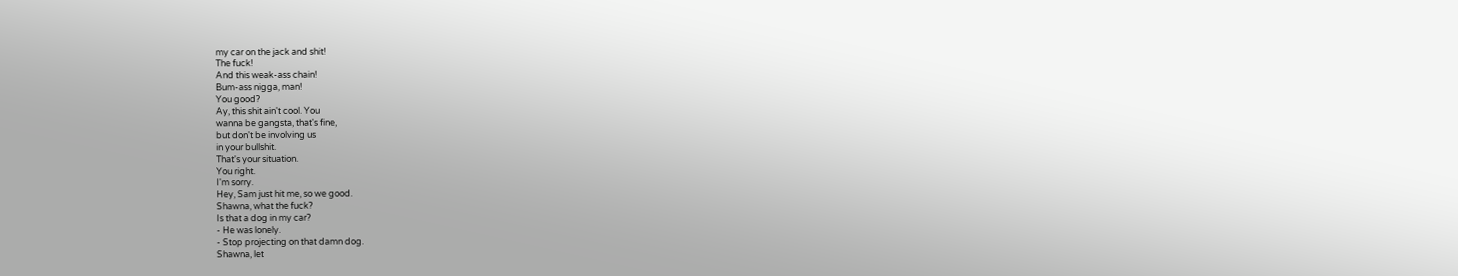my car on the jack and shit!
The fuck!
And this weak-ass chain!
Bum-ass nigga, man!
You good?
Ay, this shit ain't cool. You
wanna be gangsta, that's fine,
but don't be involving us
in your bullshit.
That's your situation.
You right.
I'm sorry.
Hey, Sam just hit me, so we good.
Shawna, what the fuck?
Is that a dog in my car?
- He was lonely.
- Stop projecting on that damn dog.
Shawna, let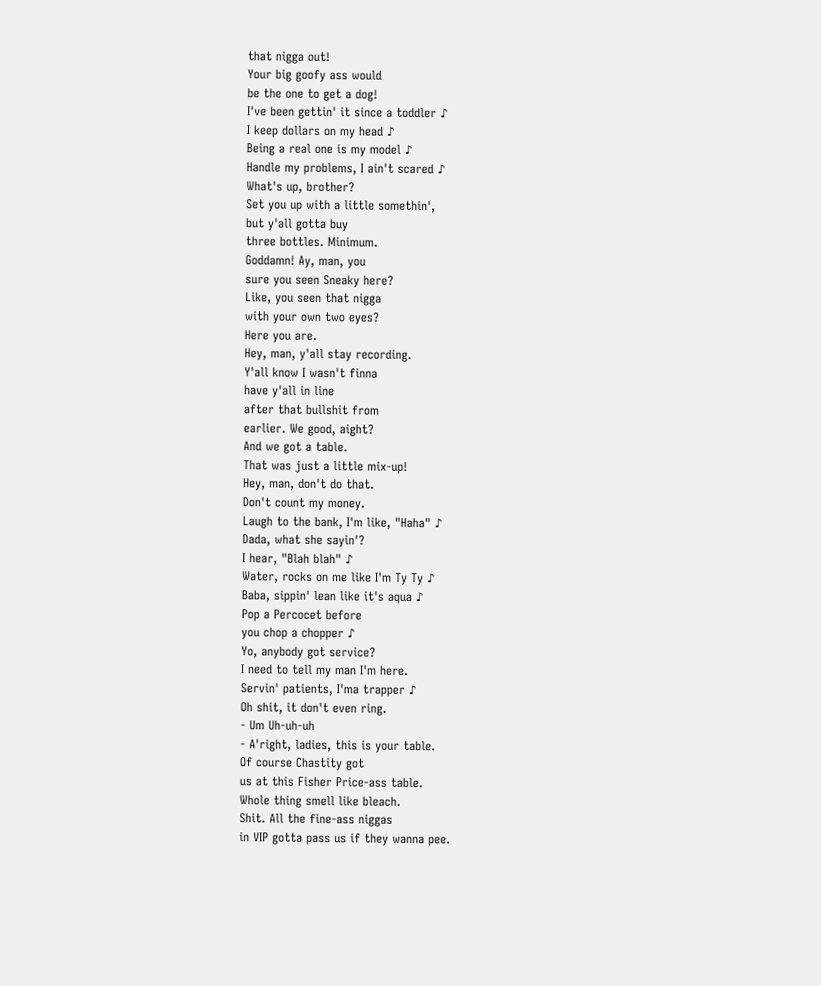that nigga out!
Your big goofy ass would
be the one to get a dog!
I've been gettin' it since a toddler ♪
I keep dollars on my head ♪
Being a real one is my model ♪
Handle my problems, I ain't scared ♪
What's up, brother?
Set you up with a little somethin',
but y'all gotta buy
three bottles. Minimum.
Goddamn! Ay, man, you
sure you seen Sneaky here?
Like, you seen that nigga
with your own two eyes?
Here you are.
Hey, man, y'all stay recording.
Y'all know I wasn't finna
have y'all in line
after that bullshit from
earlier. We good, aight?
And we got a table.
That was just a little mix-up!
Hey, man, don't do that.
Don't count my money.
Laugh to the bank, I'm like, "Haha" ♪
Dada, what she sayin'?
I hear, "Blah blah" ♪
Water, rocks on me like I'm Ty Ty ♪
Baba, sippin' lean like it's aqua ♪
Pop a Percocet before
you chop a chopper ♪
Yo, anybody got service?
I need to tell my man I'm here.
Servin' patients, I'ma trapper ♪
Oh shit, it don't even ring.
- Um Uh-uh-uh
- A'right, ladies, this is your table.
Of course Chastity got
us at this Fisher Price-ass table.
Whole thing smell like bleach.
Shit. All the fine-ass niggas
in VIP gotta pass us if they wanna pee.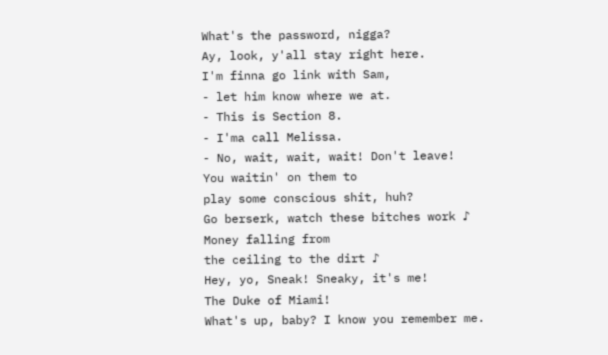What's the password, nigga?
Ay, look, y'all stay right here.
I'm finna go link with Sam,
- let him know where we at.
- This is Section 8.
- I'ma call Melissa.
- No, wait, wait, wait! Don't leave!
You waitin' on them to
play some conscious shit, huh?
Go berserk, watch these bitches work ♪
Money falling from
the ceiling to the dirt ♪
Hey, yo, Sneak! Sneaky, it's me!
The Duke of Miami!
What's up, baby? I know you remember me.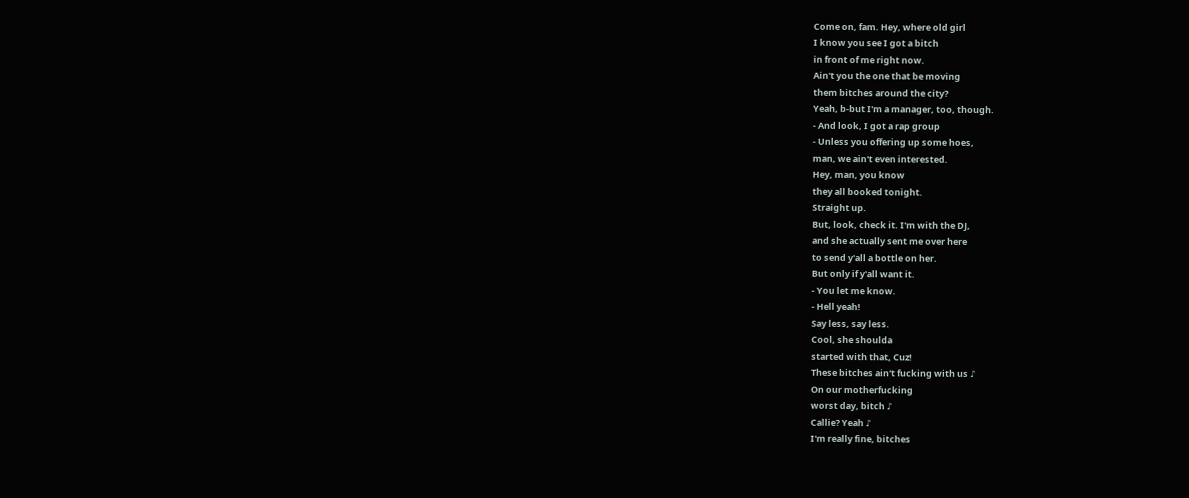Come on, fam. Hey, where old girl
I know you see I got a bitch
in front of me right now.
Ain't you the one that be moving
them bitches around the city?
Yeah, b-but I'm a manager, too, though.
- And look, I got a rap group
- Unless you offering up some hoes,
man, we ain't even interested.
Hey, man, you know
they all booked tonight.
Straight up.
But, look, check it. I'm with the DJ,
and she actually sent me over here
to send y'all a bottle on her.
But only if y'all want it.
- You let me know.
- Hell yeah!
Say less, say less.
Cool, she shoulda
started with that, Cuz!
These bitches ain't fucking with us ♪
On our motherfucking
worst day, bitch ♪
Callie? Yeah ♪
I'm really fine, bitches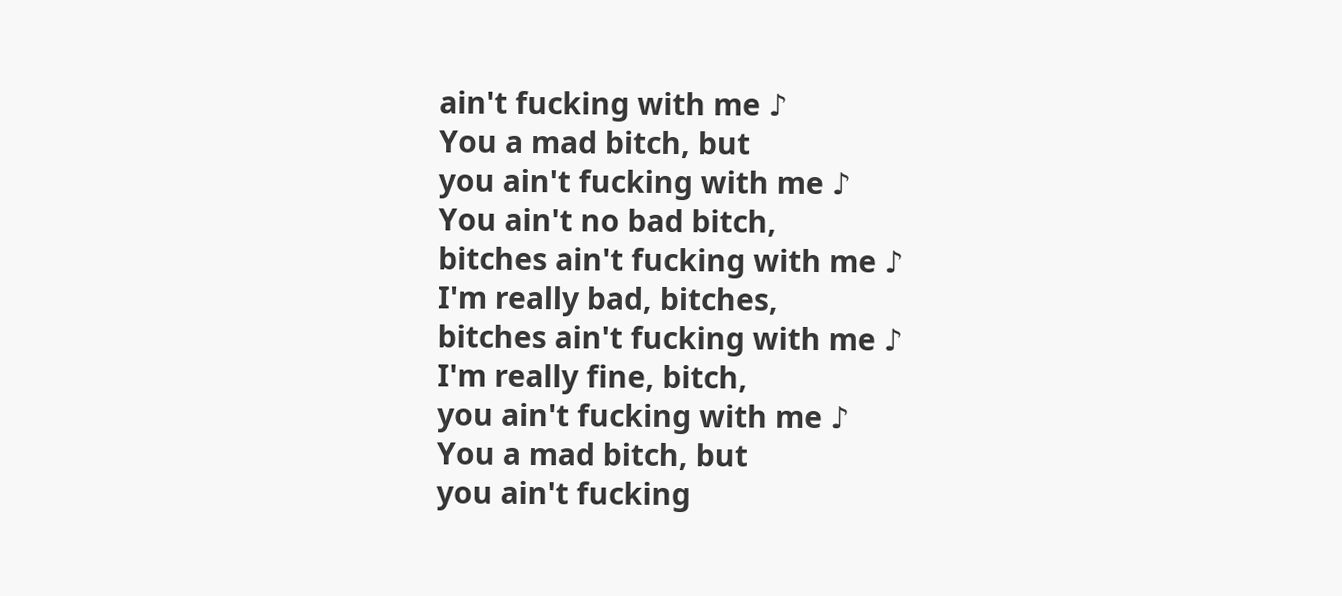ain't fucking with me ♪
You a mad bitch, but
you ain't fucking with me ♪
You ain't no bad bitch,
bitches ain't fucking with me ♪
I'm really bad, bitches,
bitches ain't fucking with me ♪
I'm really fine, bitch,
you ain't fucking with me ♪
You a mad bitch, but
you ain't fucking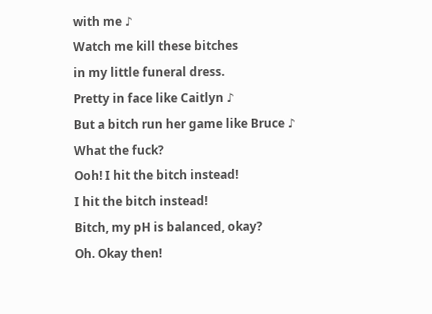with me ♪
Watch me kill these bitches
in my little funeral dress.
Pretty in face like Caitlyn ♪
But a bitch run her game like Bruce ♪
What the fuck?
Ooh! I hit the bitch instead!
I hit the bitch instead!
Bitch, my pH is balanced, okay?
Oh. Okay then!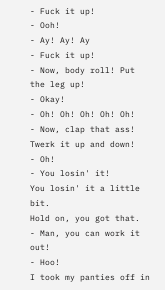- Fuck it up!
- Ooh!
- Ay! Ay! Ay
- Fuck it up!
- Now, body roll! Put the leg up!
- Okay!
- Oh! Oh! Oh! Oh! Oh!
- Now, clap that ass!
Twerk it up and down!
- Oh!
- You losin' it!
You losin' it a little bit.
Hold on, you got that.
- Man, you can work it out!
- Hoo!
I took my panties off in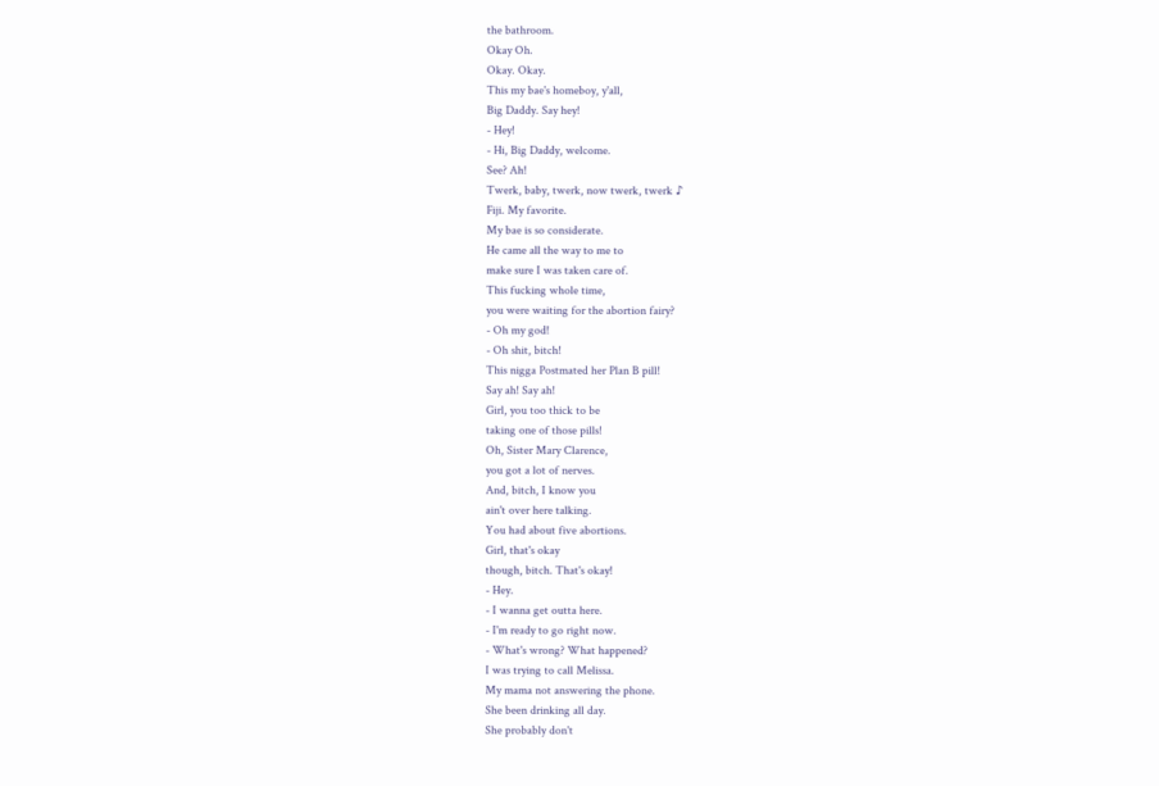the bathroom.
Okay Oh.
Okay. Okay.
This my bae's homeboy, y'all,
Big Daddy. Say hey!
- Hey!
- Hi, Big Daddy, welcome.
See? Ah!
Twerk, baby, twerk, now twerk, twerk ♪
Fiji. My favorite.
My bae is so considerate.
He came all the way to me to
make sure I was taken care of.
This fucking whole time,
you were waiting for the abortion fairy?
- Oh my god!
- Oh shit, bitch!
This nigga Postmated her Plan B pill!
Say ah! Say ah!
Girl, you too thick to be
taking one of those pills!
Oh, Sister Mary Clarence,
you got a lot of nerves.
And, bitch, I know you
ain't over here talking.
You had about five abortions.
Girl, that's okay
though, bitch. That's okay!
- Hey.
- I wanna get outta here.
- I'm ready to go right now.
- What's wrong? What happened?
I was trying to call Melissa.
My mama not answering the phone.
She been drinking all day.
She probably don't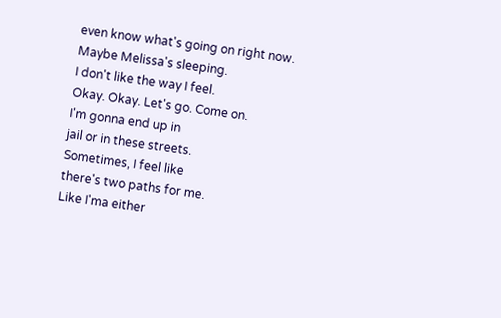even know what's going on right now.
Maybe Melissa's sleeping.
I don't like the way I feel.
Okay. Okay. Let's go. Come on.
I'm gonna end up in
jail or in these streets.
Sometimes, I feel like
there's two paths for me.
Like I'ma either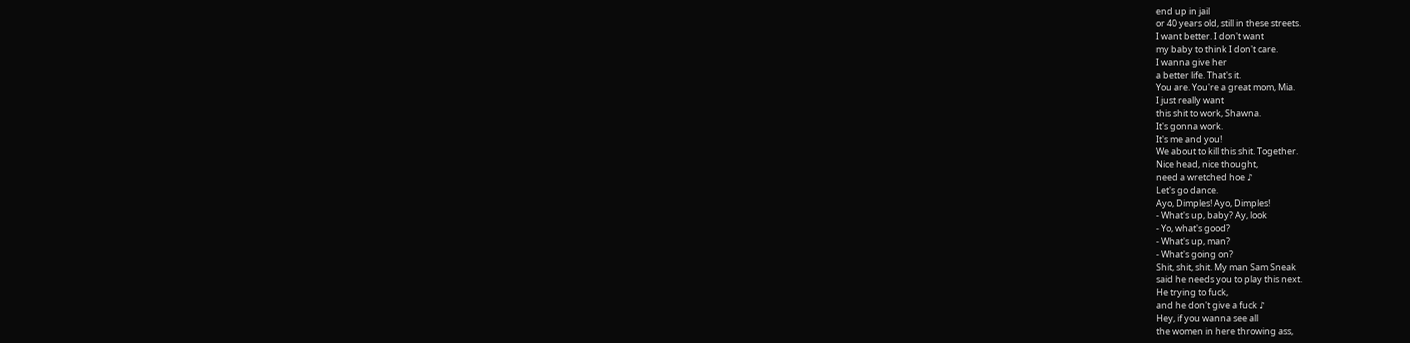end up in jail
or 40 years old, still in these streets.
I want better. I don't want
my baby to think I don't care.
I wanna give her
a better life. That's it.
You are. You're a great mom, Mia.
I just really want
this shit to work, Shawna.
It's gonna work.
It's me and you!
We about to kill this shit. Together.
Nice head, nice thought,
need a wretched hoe ♪
Let's go dance.
Ayo, Dimples! Ayo, Dimples!
- What's up, baby? Ay, look
- Yo, what's good?
- What's up, man?
- What's going on?
Shit, shit, shit. My man Sam Sneak
said he needs you to play this next.
He trying to fuck,
and he don't give a fuck ♪
Hey, if you wanna see all
the women in here throwing ass,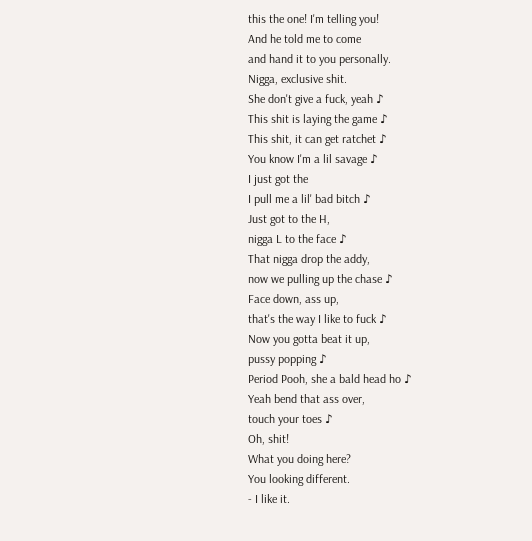this the one! I'm telling you!
And he told me to come
and hand it to you personally.
Nigga, exclusive shit.
She don't give a fuck, yeah ♪
This shit is laying the game ♪
This shit, it can get ratchet ♪
You know I'm a lil savage ♪
I just got the
I pull me a lil' bad bitch ♪
Just got to the H,
nigga L to the face ♪
That nigga drop the addy,
now we pulling up the chase ♪
Face down, ass up,
that's the way I like to fuck ♪
Now you gotta beat it up,
pussy popping ♪
Period Pooh, she a bald head ho ♪
Yeah bend that ass over,
touch your toes ♪
Oh, shit!
What you doing here?
You looking different.
- I like it.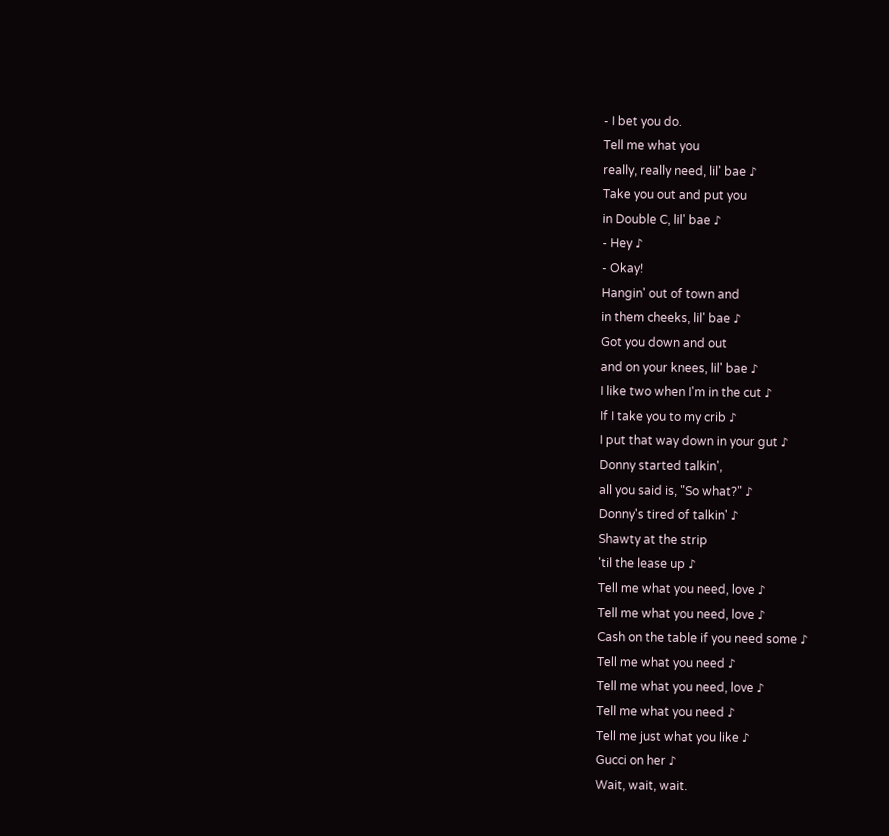- I bet you do.
Tell me what you
really, really need, lil' bae ♪
Take you out and put you
in Double C, lil' bae ♪
- Hey ♪
- Okay!
Hangin' out of town and
in them cheeks, lil' bae ♪
Got you down and out
and on your knees, lil' bae ♪
I like two when I'm in the cut ♪
If I take you to my crib ♪
I put that way down in your gut ♪
Donny started talkin',
all you said is, "So what?" ♪
Donny's tired of talkin' ♪
Shawty at the strip
'til the lease up ♪
Tell me what you need, love ♪
Tell me what you need, love ♪
Cash on the table if you need some ♪
Tell me what you need ♪
Tell me what you need, love ♪
Tell me what you need ♪
Tell me just what you like ♪
Gucci on her ♪
Wait, wait, wait.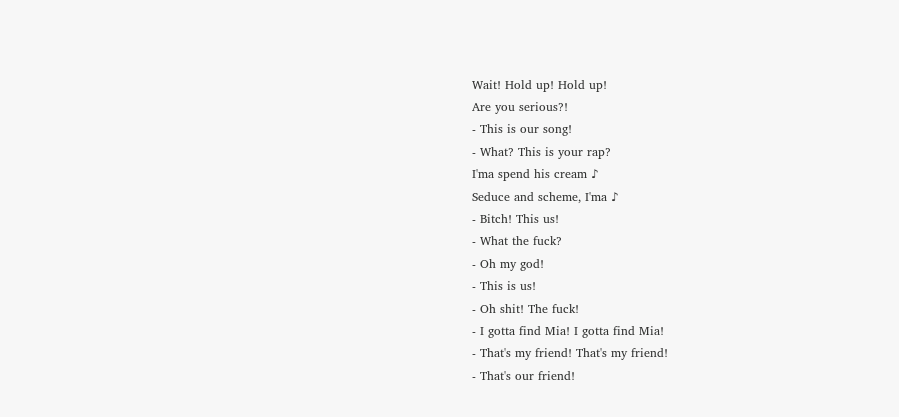Wait! Hold up! Hold up!
Are you serious?!
- This is our song!
- What? This is your rap?
I'ma spend his cream ♪
Seduce and scheme, I'ma ♪
- Bitch! This us!
- What the fuck?
- Oh my god!
- This is us!
- Oh shit! The fuck!
- I gotta find Mia! I gotta find Mia!
- That's my friend! That's my friend!
- That's our friend!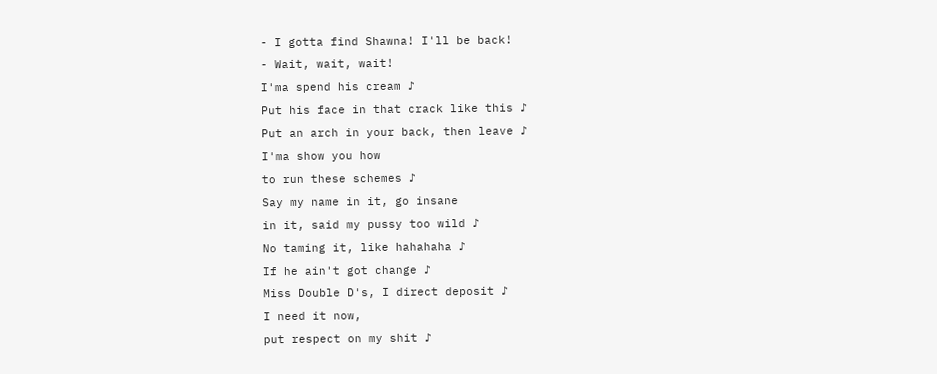- I gotta find Shawna! I'll be back!
- Wait, wait, wait!
I'ma spend his cream ♪
Put his face in that crack like this ♪
Put an arch in your back, then leave ♪
I'ma show you how
to run these schemes ♪
Say my name in it, go insane
in it, said my pussy too wild ♪
No taming it, like hahahaha ♪
If he ain't got change ♪
Miss Double D's, I direct deposit ♪
I need it now,
put respect on my shit ♪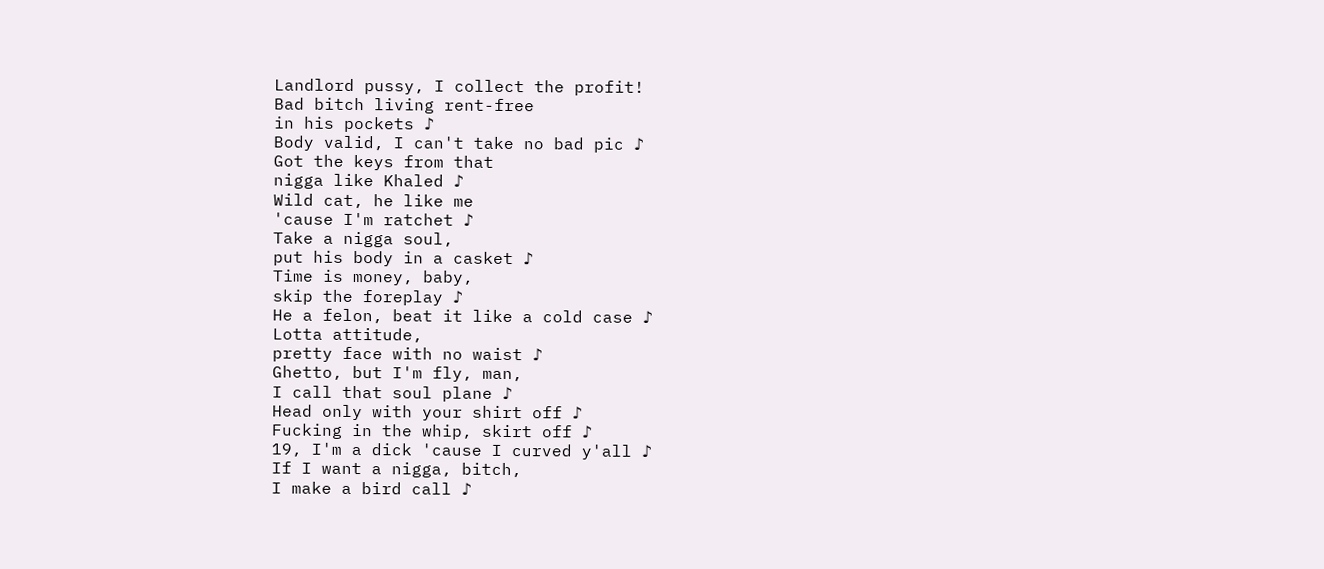Landlord pussy, I collect the profit!
Bad bitch living rent-free
in his pockets ♪
Body valid, I can't take no bad pic ♪
Got the keys from that
nigga like Khaled ♪
Wild cat, he like me
'cause I'm ratchet ♪
Take a nigga soul,
put his body in a casket ♪
Time is money, baby,
skip the foreplay ♪
He a felon, beat it like a cold case ♪
Lotta attitude,
pretty face with no waist ♪
Ghetto, but I'm fly, man,
I call that soul plane ♪
Head only with your shirt off ♪
Fucking in the whip, skirt off ♪
19, I'm a dick 'cause I curved y'all ♪
If I want a nigga, bitch,
I make a bird call ♪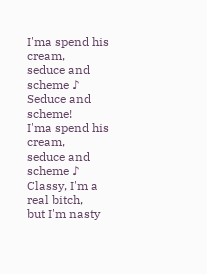I'ma spend his cream,
seduce and scheme ♪
Seduce and scheme!
I'ma spend his cream,
seduce and scheme ♪
Classy, I'm a real bitch,
but I'm nasty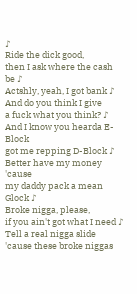♪
Ride the dick good,
then I ask where the cash be ♪
Actshly, yeah, I got bank ♪
And do you think I give
a fuck what you think? ♪
And I know you hearda E-Block
got me repping D-Block ♪
Better have my money 'cause
my daddy pack a mean Glock ♪
Broke nigga, please,
if you ain't got what I need ♪
Tell a real nigga slide
'cause these broke niggas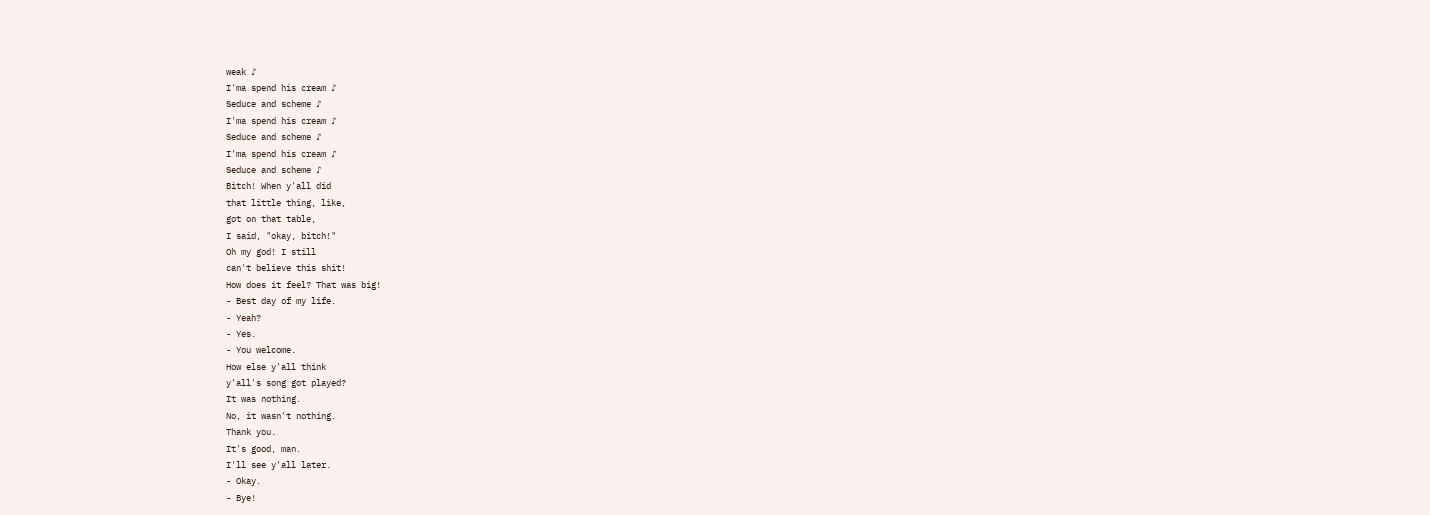weak ♪
I'ma spend his cream ♪
Seduce and scheme ♪
I'ma spend his cream ♪
Seduce and scheme ♪
I'ma spend his cream ♪
Seduce and scheme ♪
Bitch! When y'all did
that little thing, like,
got on that table,
I said, "okay, bitch!"
Oh my god! I still
can't believe this shit!
How does it feel? That was big!
- Best day of my life.
- Yeah?
- Yes.
- You welcome.
How else y'all think
y'all's song got played?
It was nothing.
No, it wasn't nothing.
Thank you.
It's good, man.
I'll see y'all later.
- Okay.
- Bye!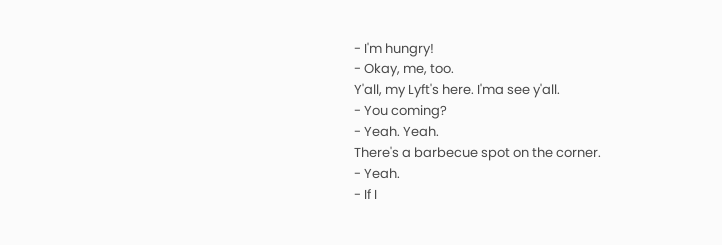- I'm hungry!
- Okay, me, too.
Y'all, my Lyft's here. I'ma see y'all.
- You coming?
- Yeah. Yeah.
There's a barbecue spot on the corner.
- Yeah.
- If I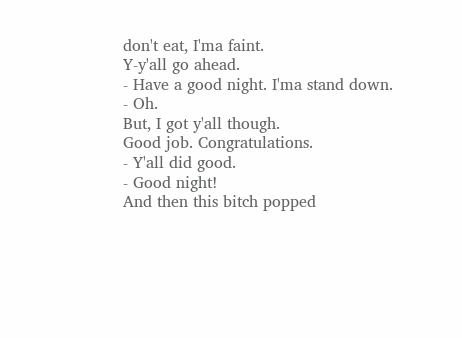don't eat, I'ma faint.
Y-y'all go ahead.
- Have a good night. I'ma stand down.
- Oh.
But, I got y'all though.
Good job. Congratulations.
- Y'all did good.
- Good night!
And then this bitch popped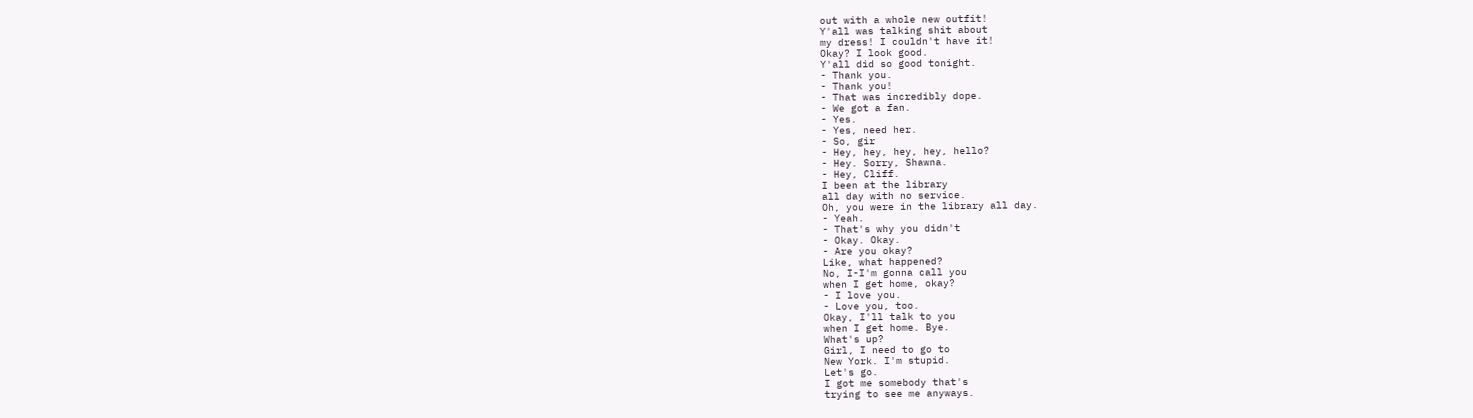out with a whole new outfit!
Y'all was talking shit about
my dress! I couldn't have it!
Okay? I look good.
Y'all did so good tonight.
- Thank you.
- Thank you!
- That was incredibly dope.
- We got a fan.
- Yes.
- Yes, need her.
- So, gir
- Hey, hey, hey, hey, hello?
- Hey. Sorry, Shawna.
- Hey, Cliff.
I been at the library
all day with no service.
Oh, you were in the library all day.
- Yeah.
- That's why you didn't
- Okay. Okay.
- Are you okay?
Like, what happened?
No, I-I'm gonna call you
when I get home, okay?
- I love you.
- Love you, too.
Okay, I'll talk to you
when I get home. Bye.
What's up?
Girl, I need to go to
New York. I'm stupid.
Let's go.
I got me somebody that's
trying to see me anyways.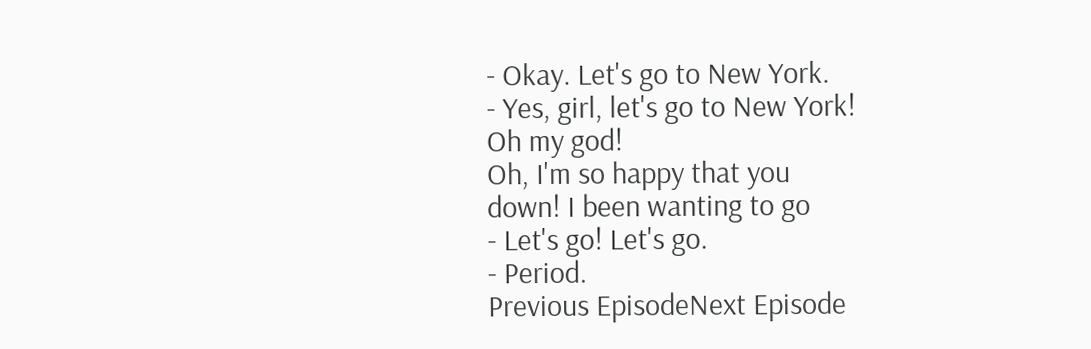- Okay. Let's go to New York.
- Yes, girl, let's go to New York!
Oh my god!
Oh, I'm so happy that you
down! I been wanting to go
- Let's go! Let's go.
- Period.
Previous EpisodeNext Episode